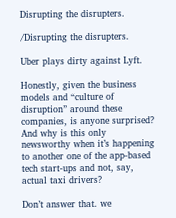Disrupting the disrupters.

/Disrupting the disrupters.

Uber plays dirty against Lyft.

Honestly, given the business models and “culture of disruption” around these companies, is anyone surprised? And why is this only newsworthy when it’s happening to another one of the app-based tech start-ups and not, say, actual taxi drivers?

Don’t answer that. we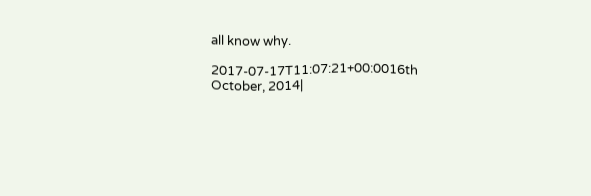all know why.

2017-07-17T11:07:21+00:0016th October, 2014|